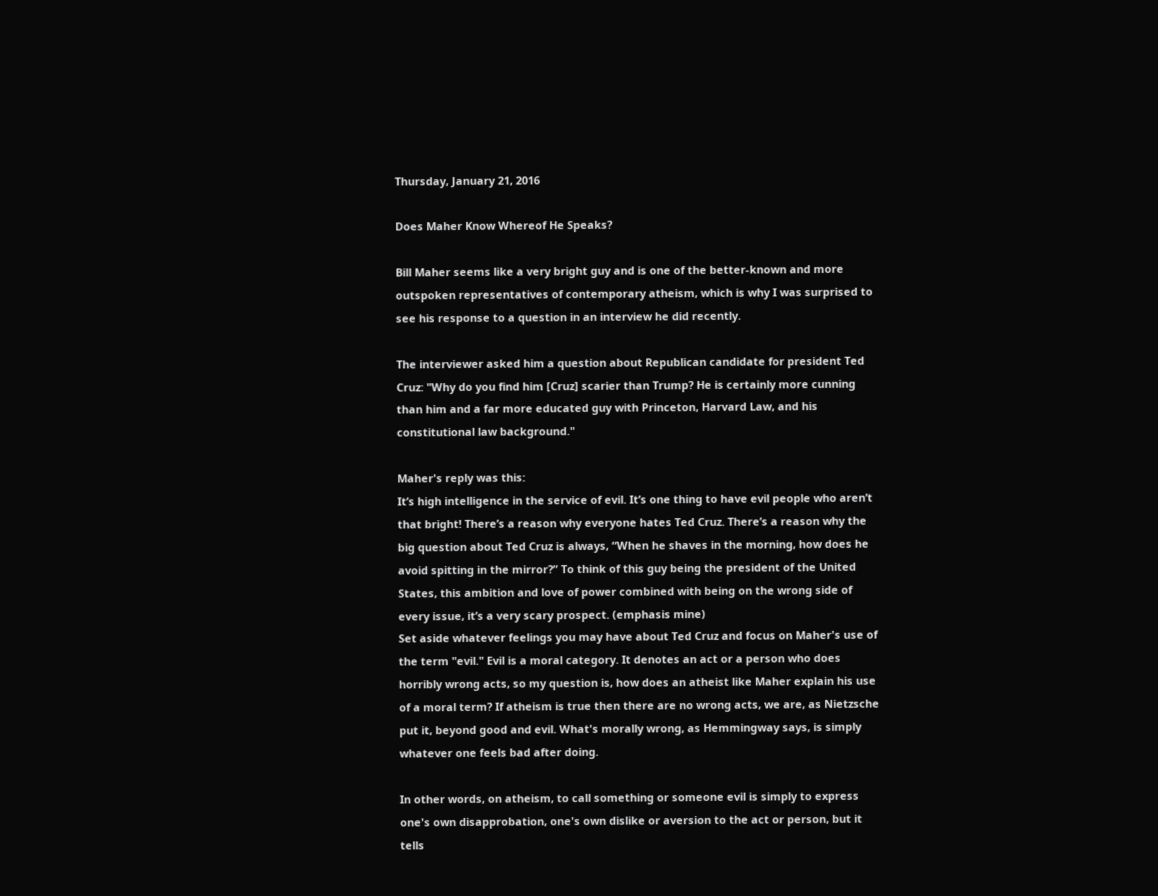Thursday, January 21, 2016

Does Maher Know Whereof He Speaks?

Bill Maher seems like a very bright guy and is one of the better-known and more outspoken representatives of contemporary atheism, which is why I was surprised to see his response to a question in an interview he did recently.

The interviewer asked him a question about Republican candidate for president Ted Cruz: "Why do you find him [Cruz] scarier than Trump? He is certainly more cunning than him and a far more educated guy with Princeton, Harvard Law, and his constitutional law background."

Maher's reply was this:
It’s high intelligence in the service of evil. It’s one thing to have evil people who aren’t that bright! There’s a reason why everyone hates Ted Cruz. There’s a reason why the big question about Ted Cruz is always, “When he shaves in the morning, how does he avoid spitting in the mirror?” To think of this guy being the president of the United States, this ambition and love of power combined with being on the wrong side of every issue, it’s a very scary prospect. (emphasis mine)
Set aside whatever feelings you may have about Ted Cruz and focus on Maher's use of the term "evil." Evil is a moral category. It denotes an act or a person who does horribly wrong acts, so my question is, how does an atheist like Maher explain his use of a moral term? If atheism is true then there are no wrong acts, we are, as Nietzsche put it, beyond good and evil. What's morally wrong, as Hemmingway says, is simply whatever one feels bad after doing.

In other words, on atheism, to call something or someone evil is simply to express one's own disapprobation, one's own dislike or aversion to the act or person, but it tells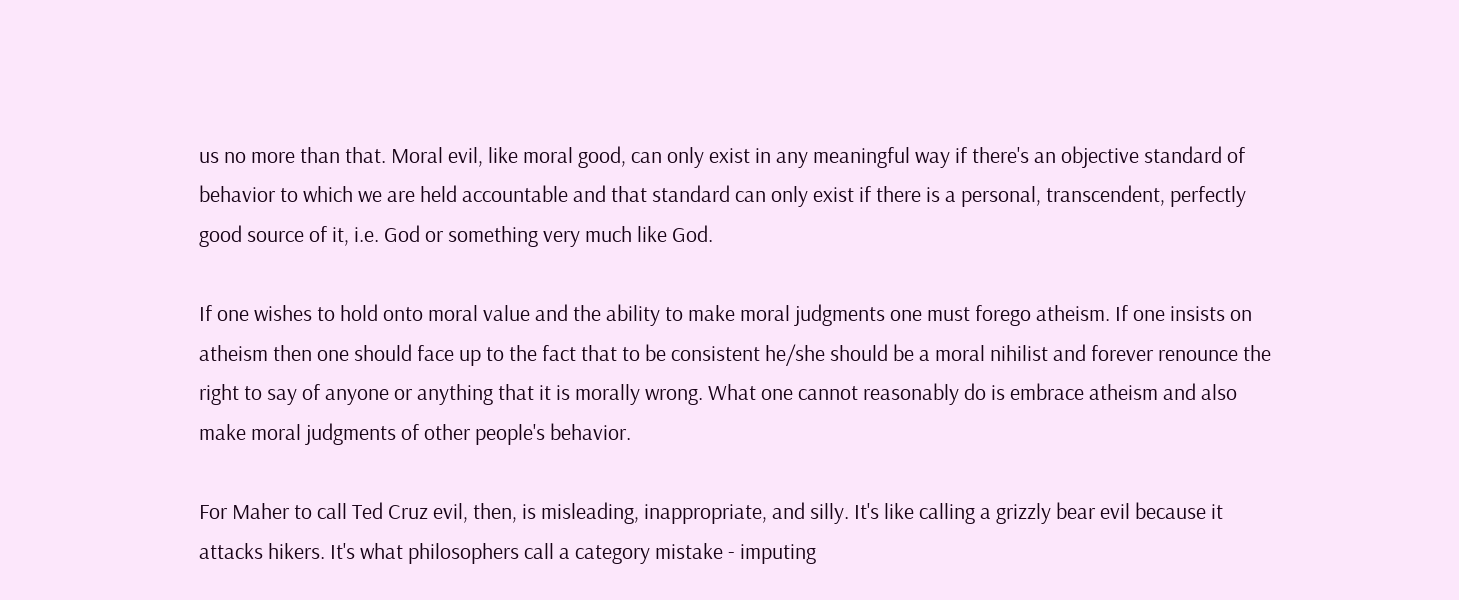us no more than that. Moral evil, like moral good, can only exist in any meaningful way if there's an objective standard of behavior to which we are held accountable and that standard can only exist if there is a personal, transcendent, perfectly good source of it, i.e. God or something very much like God.

If one wishes to hold onto moral value and the ability to make moral judgments one must forego atheism. If one insists on atheism then one should face up to the fact that to be consistent he/she should be a moral nihilist and forever renounce the right to say of anyone or anything that it is morally wrong. What one cannot reasonably do is embrace atheism and also make moral judgments of other people's behavior.

For Maher to call Ted Cruz evil, then, is misleading, inappropriate, and silly. It's like calling a grizzly bear evil because it attacks hikers. It's what philosophers call a category mistake - imputing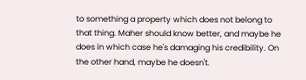to something a property which does not belong to that thing. Maher should know better, and maybe he does in which case he's damaging his credibility. On the other hand, maybe he doesn't.